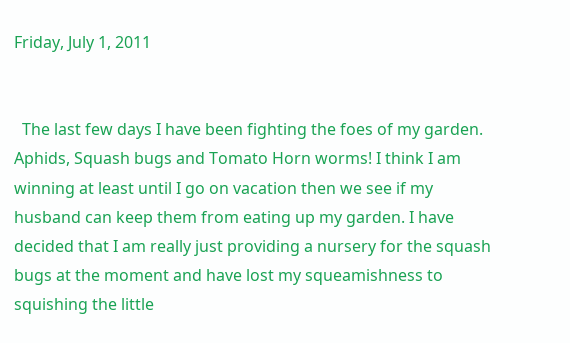Friday, July 1, 2011


  The last few days I have been fighting the foes of my garden. Aphids, Squash bugs and Tomato Horn worms! I think I am winning at least until I go on vacation then we see if my husband can keep them from eating up my garden. I have decided that I am really just providing a nursery for the squash bugs at the moment and have lost my squeamishness to squishing the little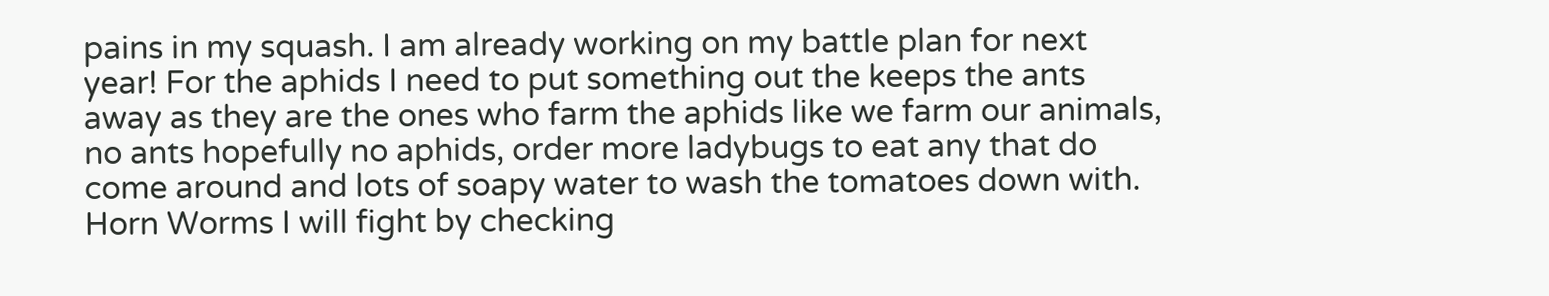pains in my squash. I am already working on my battle plan for next year! For the aphids I need to put something out the keeps the ants away as they are the ones who farm the aphids like we farm our animals, no ants hopefully no aphids, order more ladybugs to eat any that do come around and lots of soapy water to wash the tomatoes down with. Horn Worms I will fight by checking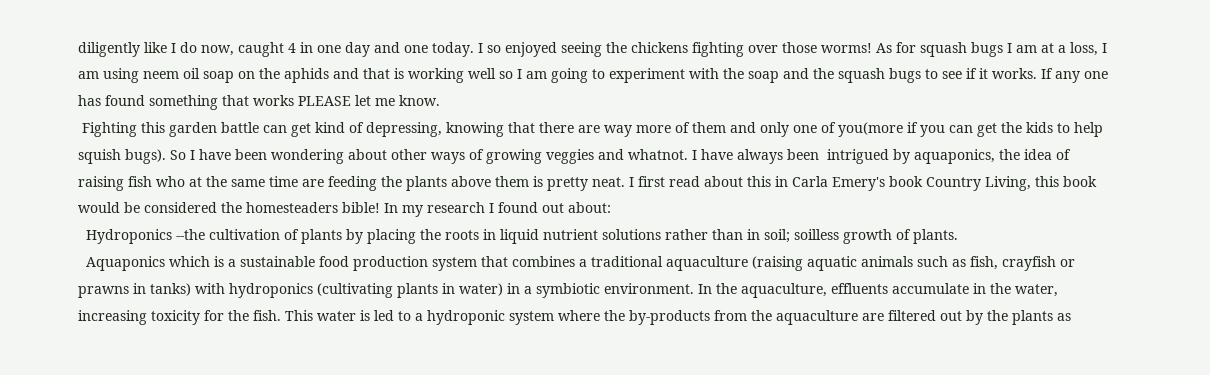diligently like I do now, caught 4 in one day and one today. I so enjoyed seeing the chickens fighting over those worms! As for squash bugs I am at a loss, I am using neem oil soap on the aphids and that is working well so I am going to experiment with the soap and the squash bugs to see if it works. If any one has found something that works PLEASE let me know.
 Fighting this garden battle can get kind of depressing, knowing that there are way more of them and only one of you(more if you can get the kids to help squish bugs). So I have been wondering about other ways of growing veggies and whatnot. I have always been  intrigued by aquaponics, the idea of raising fish who at the same time are feeding the plants above them is pretty neat. I first read about this in Carla Emery's book Country Living, this book would be considered the homesteaders bible! In my research I found out about:
  Hydroponics --the cultivation of plants by placing the roots in liquid nutrient solutions rather than in soil; soilless growth of plants.
  Aquaponics which is a sustainable food production system that combines a traditional aquaculture (raising aquatic animals such as fish, crayfish or prawns in tanks) with hydroponics (cultivating plants in water) in a symbiotic environment. In the aquaculture, effluents accumulate in the water, increasing toxicity for the fish. This water is led to a hydroponic system where the by-products from the aquaculture are filtered out by the plants as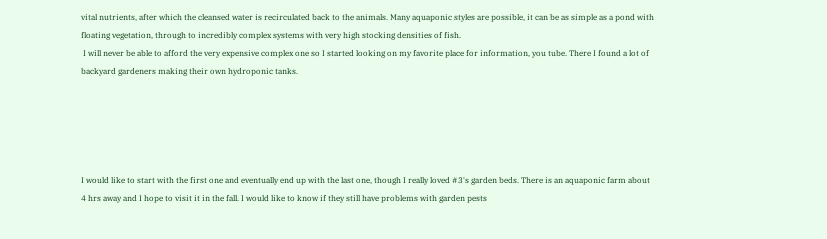vital nutrients, after which the cleansed water is recirculated back to the animals. Many aquaponic styles are possible, it can be as simple as a pond with floating vegetation, through to incredibly complex systems with very high stocking densities of fish.
 I will never be able to afford the very expensive complex one so I started looking on my favorite place for information, you tube. There I found a lot of backyard gardeners making their own hydroponic tanks.





I would like to start with the first one and eventually end up with the last one, though I really loved #3's garden beds. There is an aquaponic farm about 4 hrs away and I hope to visit it in the fall. I would like to know if they still have problems with garden pests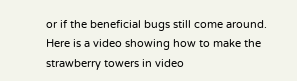or if the beneficial bugs still come around.
Here is a video showing how to make the strawberry towers in video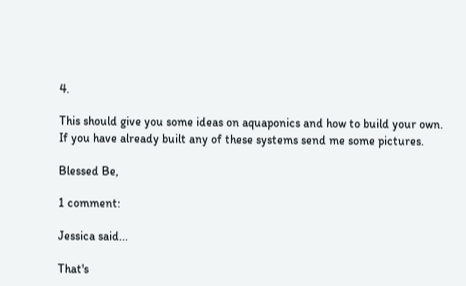4.

This should give you some ideas on aquaponics and how to build your own. If you have already built any of these systems send me some pictures.

Blessed Be,

1 comment:

Jessica said...

That's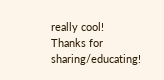really cool! Thanks for sharing/educating!